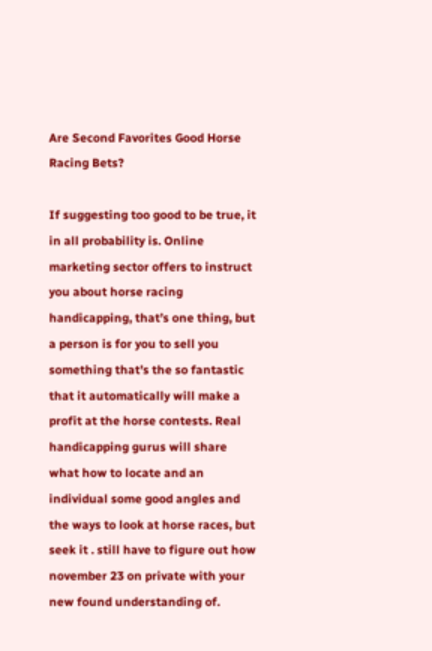Are Second Favorites Good Horse Racing Bets?

If suggesting too good to be true, it in all probability is. Online marketing sector offers to instruct you about horse racing handicapping, that’s one thing, but a person is for you to sell you something that’s the so fantastic that it automatically will make a profit at the horse contests. Real handicapping gurus will share what how to locate and an individual some good angles and the ways to look at horse races, but seek it . still have to figure out how november 23 on private with your new found understanding of.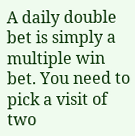A daily double bet is simply a multiple win bet. You need to pick a visit of two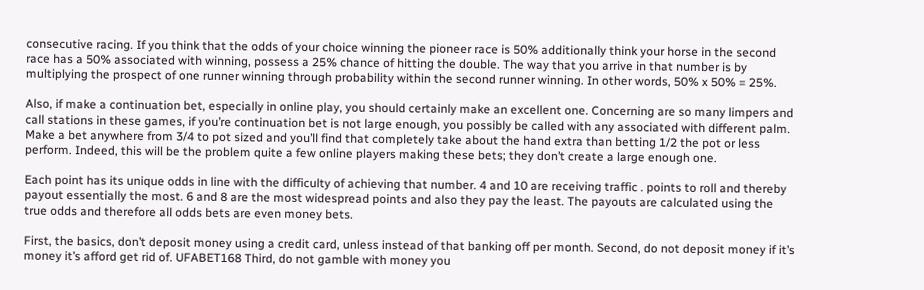consecutive racing. If you think that the odds of your choice winning the pioneer race is 50% additionally think your horse in the second race has a 50% associated with winning, possess a 25% chance of hitting the double. The way that you arrive in that number is by multiplying the prospect of one runner winning through probability within the second runner winning. In other words, 50% x 50% = 25%.

Also, if make a continuation bet, especially in online play, you should certainly make an excellent one. Concerning are so many limpers and call stations in these games, if you’re continuation bet is not large enough, you possibly be called with any associated with different palm. Make a bet anywhere from 3/4 to pot sized and you’ll find that completely take about the hand extra than betting 1/2 the pot or less perform. Indeed, this will be the problem quite a few online players making these bets; they don’t create a large enough one.

Each point has its unique odds in line with the difficulty of achieving that number. 4 and 10 are receiving traffic . points to roll and thereby payout essentially the most. 6 and 8 are the most widespread points and also they pay the least. The payouts are calculated using the true odds and therefore all odds bets are even money bets.

First, the basics, don’t deposit money using a credit card, unless instead of that banking off per month. Second, do not deposit money if it’s money it’s afford get rid of. UFABET168 Third, do not gamble with money you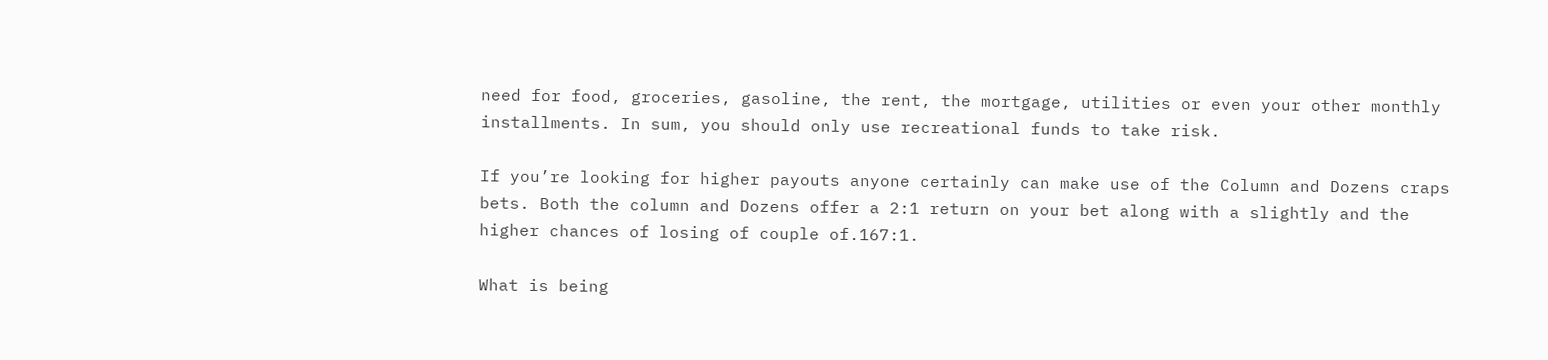need for food, groceries, gasoline, the rent, the mortgage, utilities or even your other monthly installments. In sum, you should only use recreational funds to take risk.

If you’re looking for higher payouts anyone certainly can make use of the Column and Dozens craps bets. Both the column and Dozens offer a 2:1 return on your bet along with a slightly and the higher chances of losing of couple of.167:1.

What is being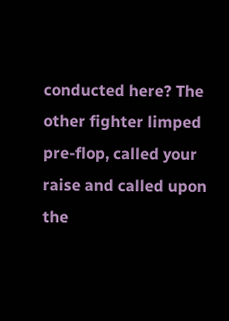conducted here? The other fighter limped pre-flop, called your raise and called upon the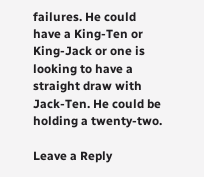failures. He could have a King-Ten or King-Jack or one is looking to have a straight draw with Jack-Ten. He could be holding a twenty-two.

Leave a Reply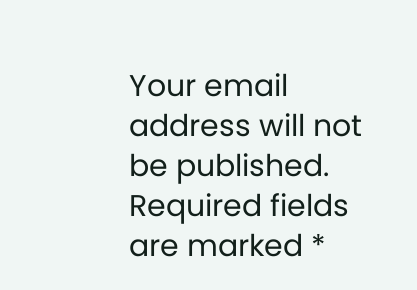Your email address will not be published. Required fields are marked *